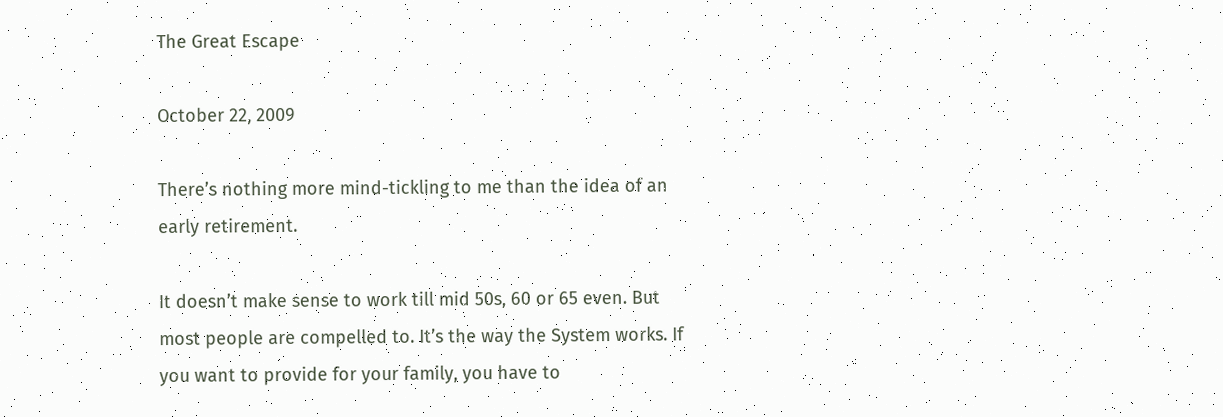The Great Escape

October 22, 2009

There’s nothing more mind-tickling to me than the idea of an early retirement.

It doesn’t make sense to work till mid 50s, 60 or 65 even. But most people are compelled to. It’s the way the System works. If you want to provide for your family, you have to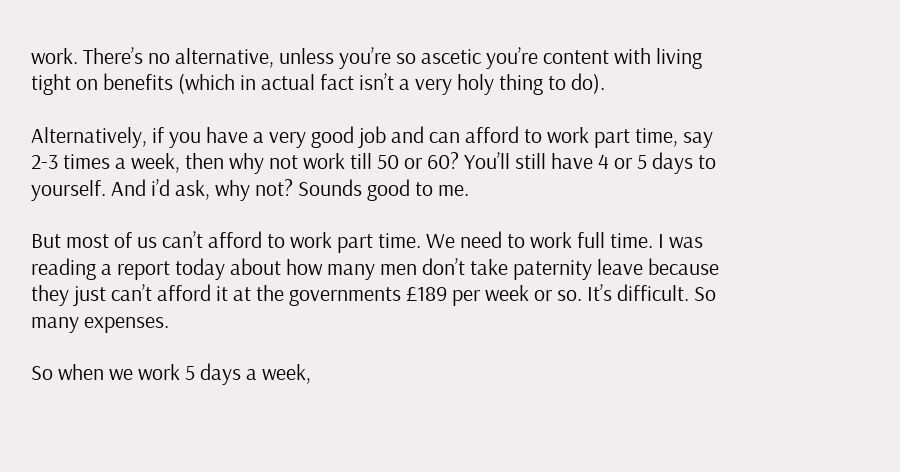work. There’s no alternative, unless you’re so ascetic you’re content with living tight on benefits (which in actual fact isn’t a very holy thing to do).

Alternatively, if you have a very good job and can afford to work part time, say 2-3 times a week, then why not work till 50 or 60? You’ll still have 4 or 5 days to yourself. And i’d ask, why not? Sounds good to me.

But most of us can’t afford to work part time. We need to work full time. I was reading a report today about how many men don’t take paternity leave because they just can’t afford it at the governments £189 per week or so. It’s difficult. So many expenses.

So when we work 5 days a week,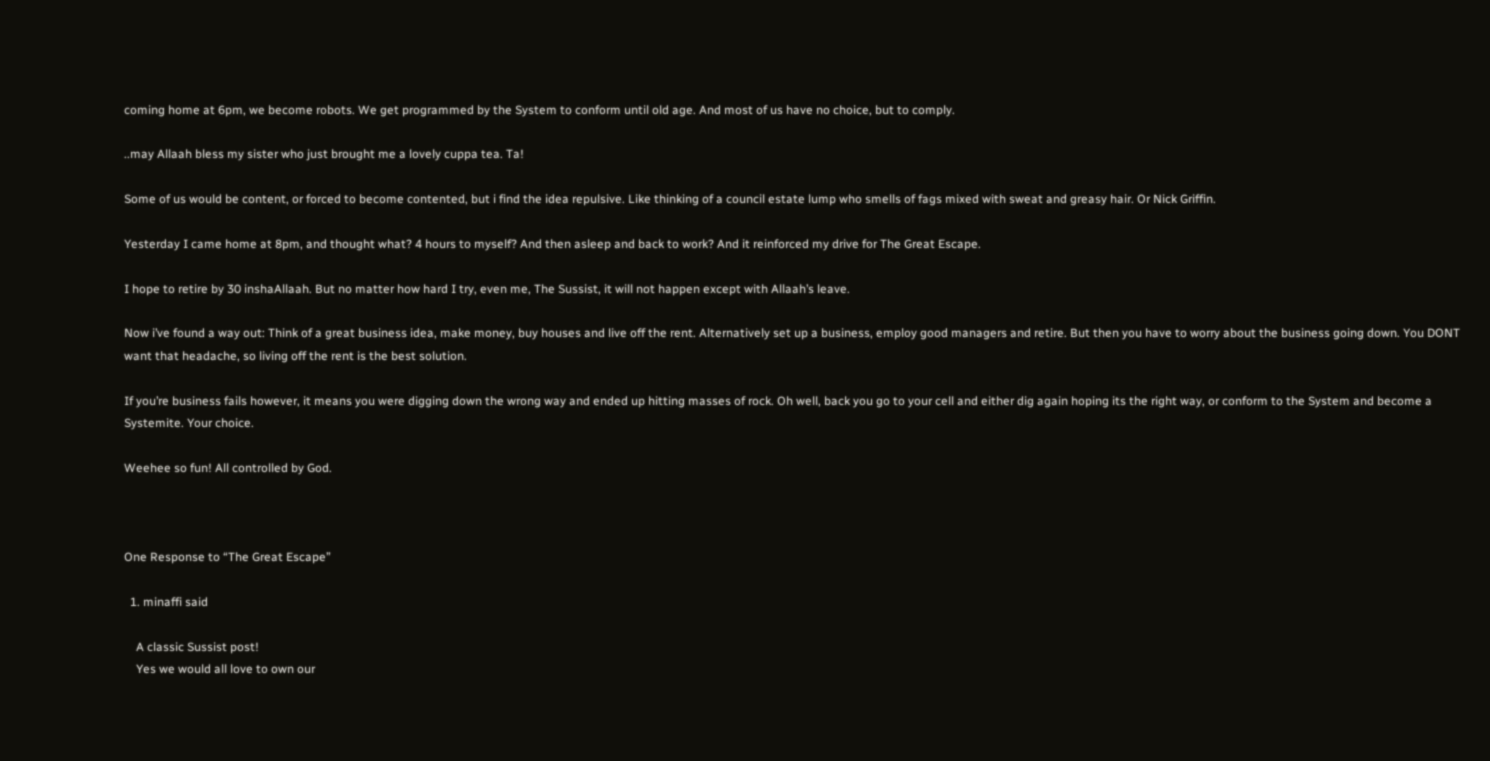coming home at 6pm, we become robots. We get programmed by the System to conform until old age. And most of us have no choice, but to comply.

..may Allaah bless my sister who just brought me a lovely cuppa tea. Ta!

Some of us would be content, or forced to become contented, but i find the idea repulsive. Like thinking of a council estate lump who smells of fags mixed with sweat and greasy hair. Or Nick Griffin.

Yesterday I came home at 8pm, and thought what? 4 hours to myself? And then asleep and back to work? And it reinforced my drive for The Great Escape.

I hope to retire by 30 inshaAllaah. But no matter how hard I try, even me, The Sussist, it will not happen except with Allaah’s leave.

Now i’ve found a way out: Think of a great business idea, make money, buy houses and live off the rent. Alternatively set up a business, employ good managers and retire. But then you have to worry about the business going down. You DONT want that headache, so living off the rent is the best solution.

If you’re business fails however, it means you were digging down the wrong way and ended up hitting masses of rock. Oh well, back you go to your cell and either dig again hoping its the right way, or conform to the System and become a Systemite. Your choice.

Weehee so fun! All controlled by God.



One Response to “The Great Escape”

  1. minaffi said

    A classic Sussist post!
    Yes we would all love to own our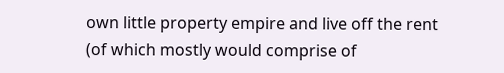own little property empire and live off the rent (of which mostly would comprise of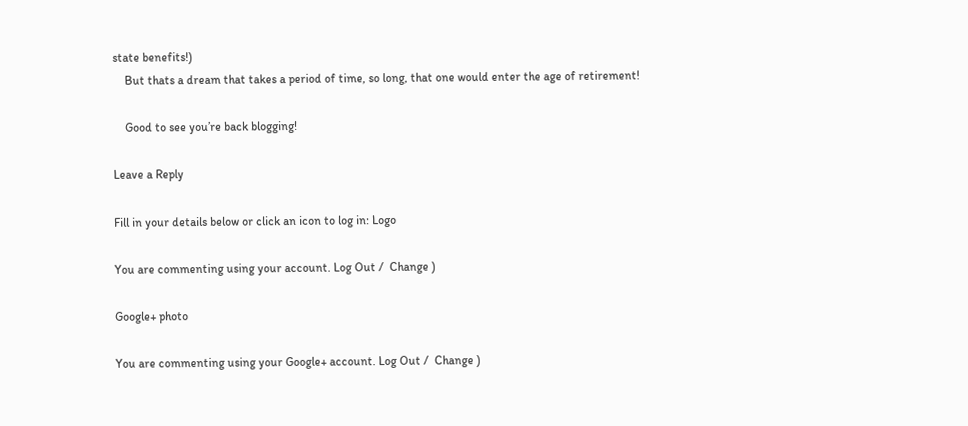state benefits!)
    But thats a dream that takes a period of time, so long, that one would enter the age of retirement!

    Good to see you’re back blogging!

Leave a Reply

Fill in your details below or click an icon to log in: Logo

You are commenting using your account. Log Out /  Change )

Google+ photo

You are commenting using your Google+ account. Log Out /  Change )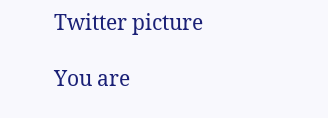Twitter picture

You are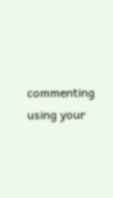commenting using your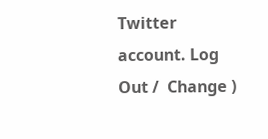Twitter account. Log Out /  Change )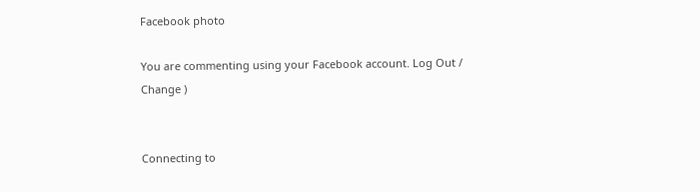Facebook photo

You are commenting using your Facebook account. Log Out /  Change )


Connecting to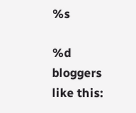%s

%d bloggers like this: